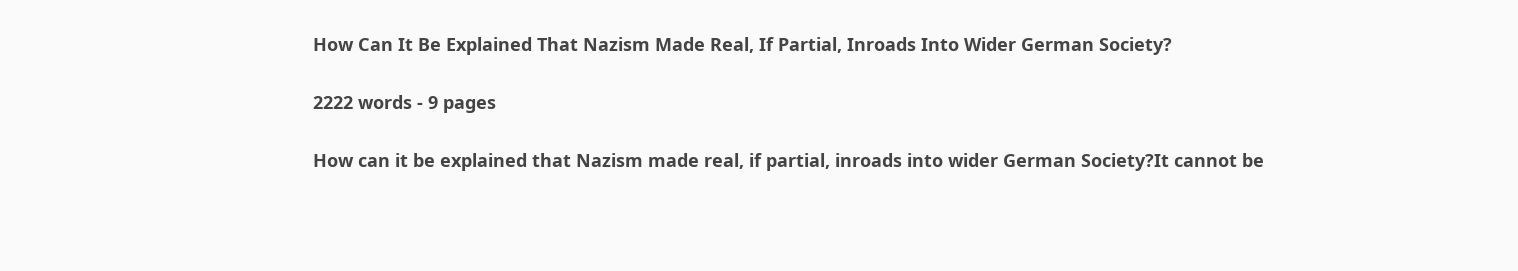How Can It Be Explained That Nazism Made Real, If Partial, Inroads Into Wider German Society?

2222 words - 9 pages

How can it be explained that Nazism made real, if partial, inroads into wider German Society?It cannot be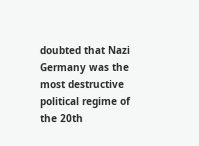doubted that Nazi Germany was the most destructive political regime of the 20th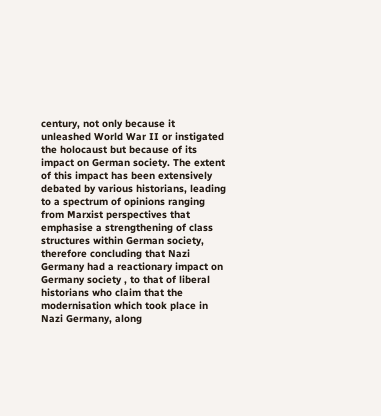century, not only because it unleashed World War II or instigated the holocaust but because of its impact on German society. The extent of this impact has been extensively debated by various historians, leading to a spectrum of opinions ranging from Marxist perspectives that emphasise a strengthening of class structures within German society, therefore concluding that Nazi Germany had a reactionary impact on Germany society , to that of liberal historians who claim that the modernisation which took place in Nazi Germany, along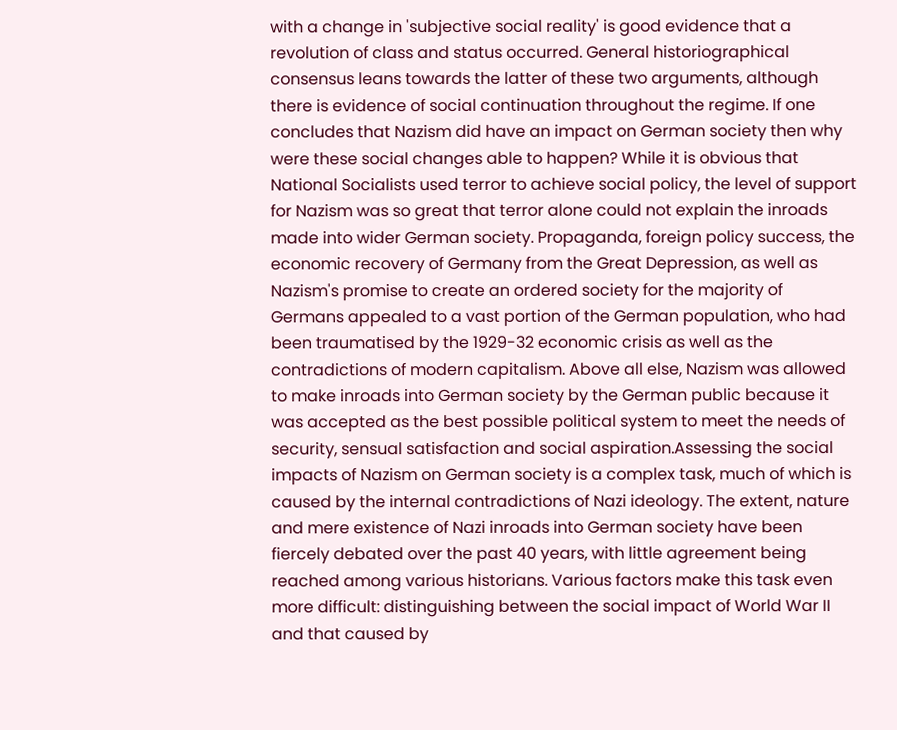with a change in 'subjective social reality' is good evidence that a revolution of class and status occurred. General historiographical consensus leans towards the latter of these two arguments, although there is evidence of social continuation throughout the regime. If one concludes that Nazism did have an impact on German society then why were these social changes able to happen? While it is obvious that National Socialists used terror to achieve social policy, the level of support for Nazism was so great that terror alone could not explain the inroads made into wider German society. Propaganda, foreign policy success, the economic recovery of Germany from the Great Depression, as well as Nazism's promise to create an ordered society for the majority of Germans appealed to a vast portion of the German population, who had been traumatised by the 1929-32 economic crisis as well as the contradictions of modern capitalism. Above all else, Nazism was allowed to make inroads into German society by the German public because it was accepted as the best possible political system to meet the needs of security, sensual satisfaction and social aspiration.Assessing the social impacts of Nazism on German society is a complex task, much of which is caused by the internal contradictions of Nazi ideology. The extent, nature and mere existence of Nazi inroads into German society have been fiercely debated over the past 40 years, with little agreement being reached among various historians. Various factors make this task even more difficult: distinguishing between the social impact of World War II and that caused by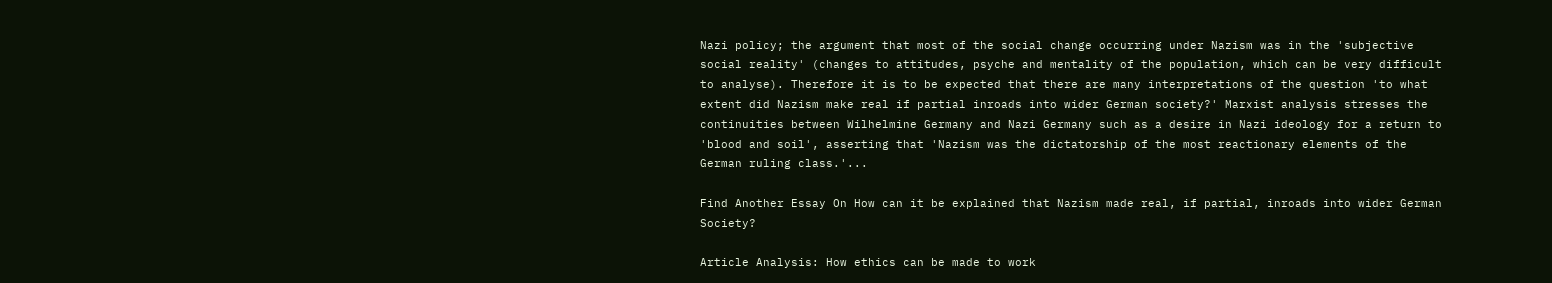Nazi policy; the argument that most of the social change occurring under Nazism was in the 'subjective social reality' (changes to attitudes, psyche and mentality of the population, which can be very difficult to analyse). Therefore it is to be expected that there are many interpretations of the question 'to what extent did Nazism make real if partial inroads into wider German society?' Marxist analysis stresses the continuities between Wilhelmine Germany and Nazi Germany such as a desire in Nazi ideology for a return to 'blood and soil', asserting that 'Nazism was the dictatorship of the most reactionary elements of the German ruling class.'...

Find Another Essay On How can it be explained that Nazism made real, if partial, inroads into wider German Society?

Article Analysis: How ethics can be made to work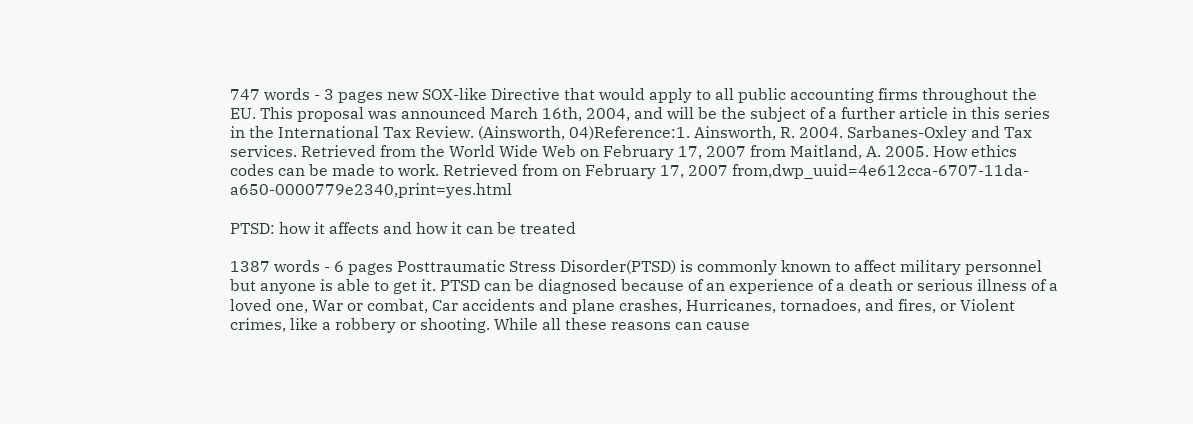747 words - 3 pages new SOX-like Directive that would apply to all public accounting firms throughout the EU. This proposal was announced March 16th, 2004, and will be the subject of a further article in this series in the International Tax Review. (Ainsworth, 04)Reference:1. Ainsworth, R. 2004. Sarbanes-Oxley and Tax services. Retrieved from the World Wide Web on February 17, 2007 from Maitland, A. 2005. How ethics codes can be made to work. Retrieved from on February 17, 2007 from,dwp_uuid=4e612cca-6707-11da-a650-0000779e2340,print=yes.html

PTSD: how it affects and how it can be treated

1387 words - 6 pages Posttraumatic Stress Disorder(PTSD) is commonly known to affect military personnel but anyone is able to get it. PTSD can be diagnosed because of an experience of a death or serious illness of a loved one, War or combat, Car accidents and plane crashes, Hurricanes, tornadoes, and fires, or Violent crimes, like a robbery or shooting. While all these reasons can cause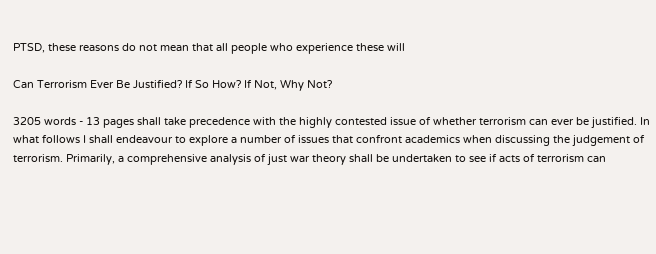PTSD, these reasons do not mean that all people who experience these will

Can Terrorism Ever Be Justified? If So How? If Not, Why Not?

3205 words - 13 pages shall take precedence with the highly contested issue of whether terrorism can ever be justified. In what follows I shall endeavour to explore a number of issues that confront academics when discussing the judgement of terrorism. Primarily, a comprehensive analysis of just war theory shall be undertaken to see if acts of terrorism can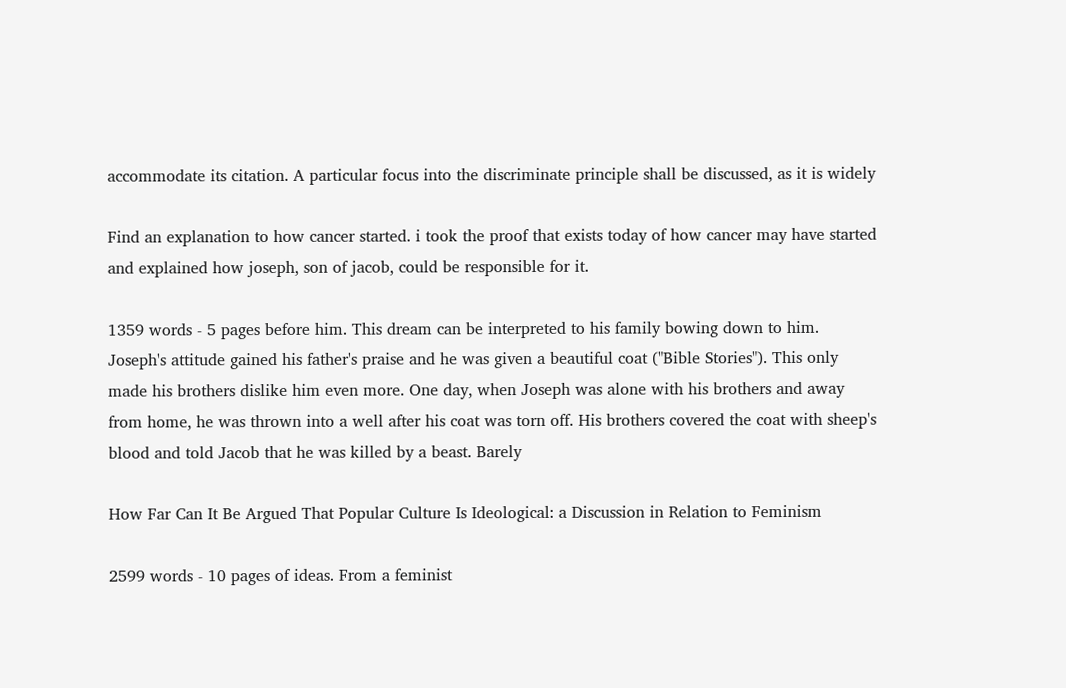accommodate its citation. A particular focus into the discriminate principle shall be discussed, as it is widely

Find an explanation to how cancer started. i took the proof that exists today of how cancer may have started and explained how joseph, son of jacob, could be responsible for it.

1359 words - 5 pages before him. This dream can be interpreted to his family bowing down to him. Joseph's attitude gained his father's praise and he was given a beautiful coat ("Bible Stories"). This only made his brothers dislike him even more. One day, when Joseph was alone with his brothers and away from home, he was thrown into a well after his coat was torn off. His brothers covered the coat with sheep's blood and told Jacob that he was killed by a beast. Barely

How Far Can It Be Argued That Popular Culture Is Ideological: a Discussion in Relation to Feminism

2599 words - 10 pages of ideas. From a feminist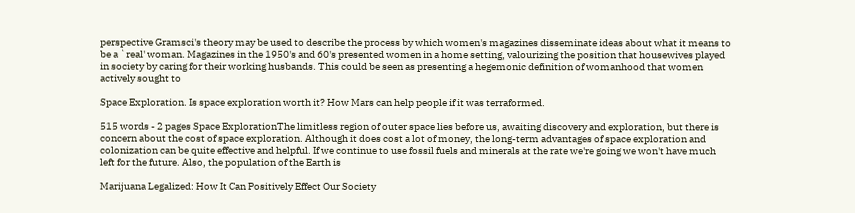perspective Gramsci's theory may be used to describe the process by which women's magazines disseminate ideas about what it means to be a `real' woman. Magazines in the 1950's and 60's presented women in a home setting, valourizing the position that housewives played in society by caring for their working husbands. This could be seen as presenting a hegemonic definition of womanhood that women actively sought to

Space Exploration. Is space exploration worth it? How Mars can help people if it was terraformed.

515 words - 2 pages Space ExplorationThe limitless region of outer space lies before us, awaiting discovery and exploration, but there is concern about the cost of space exploration. Although it does cost a lot of money, the long-term advantages of space exploration and colonization can be quite effective and helpful. If we continue to use fossil fuels and minerals at the rate we're going we won't have much left for the future. Also, the population of the Earth is

Marijuana Legalized: How It Can Positively Effect Our Society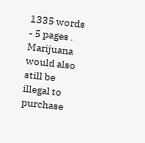1335 words - 5 pages . Marijuana would also still be illegal to purchase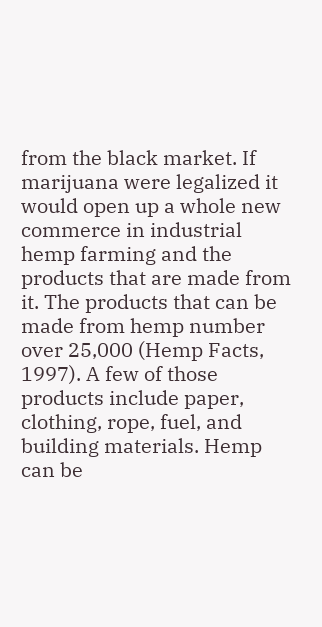from the black market. If marijuana were legalized it would open up a whole new commerce in industrial hemp farming and the products that are made from it. The products that can be made from hemp number over 25,000 (Hemp Facts, 1997). A few of those products include paper, clothing, rope, fuel, and building materials. Hemp can be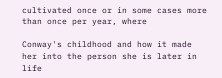cultivated once or in some cases more than once per year, where

Conway's childhood and how it made her into the person she is later in life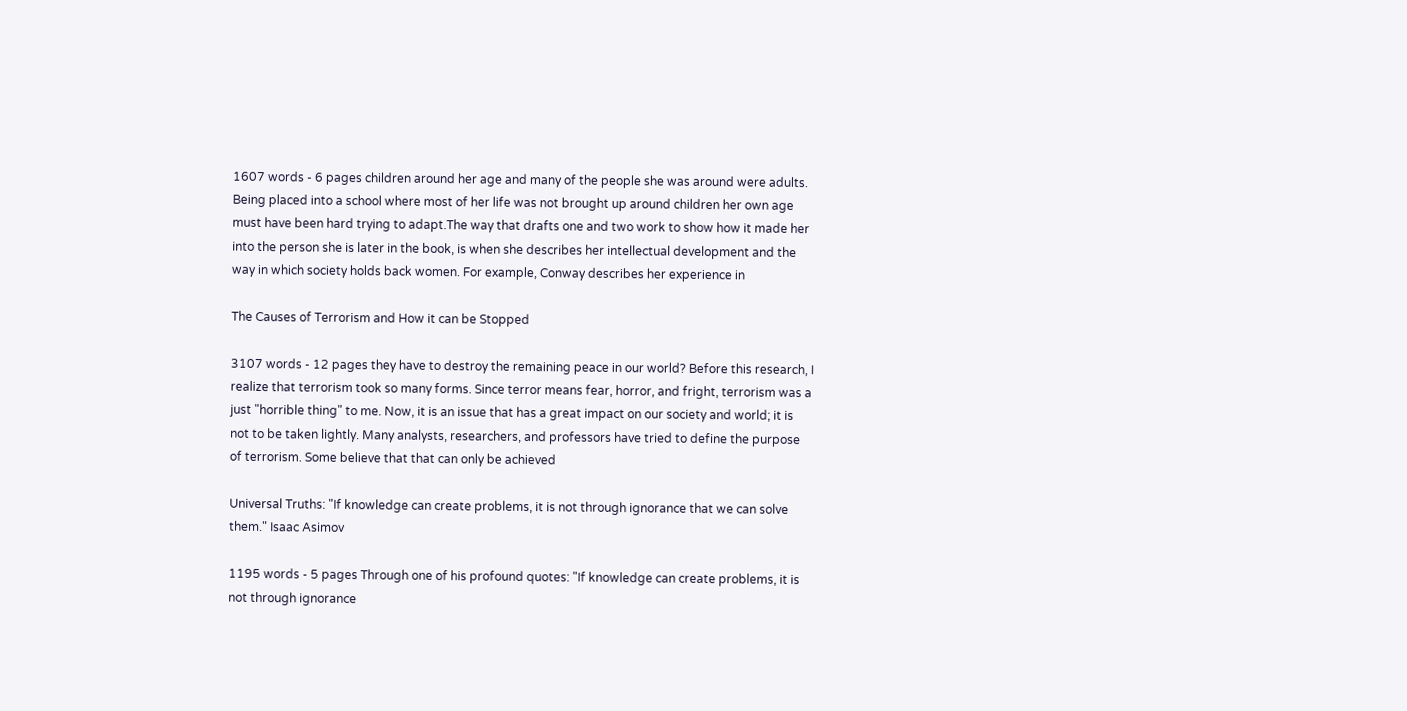1607 words - 6 pages children around her age and many of the people she was around were adults. Being placed into a school where most of her life was not brought up around children her own age must have been hard trying to adapt.The way that drafts one and two work to show how it made her into the person she is later in the book, is when she describes her intellectual development and the way in which society holds back women. For example, Conway describes her experience in

The Causes of Terrorism and How it can be Stopped

3107 words - 12 pages they have to destroy the remaining peace in our world? Before this research, I realize that terrorism took so many forms. Since terror means fear, horror, and fright, terrorism was a just "horrible thing" to me. Now, it is an issue that has a great impact on our society and world; it is not to be taken lightly. Many analysts, researchers, and professors have tried to define the purpose of terrorism. Some believe that that can only be achieved

Universal Truths: "If knowledge can create problems, it is not through ignorance that we can solve them." Isaac Asimov

1195 words - 5 pages Through one of his profound quotes: "If knowledge can create problems, it is not through ignorance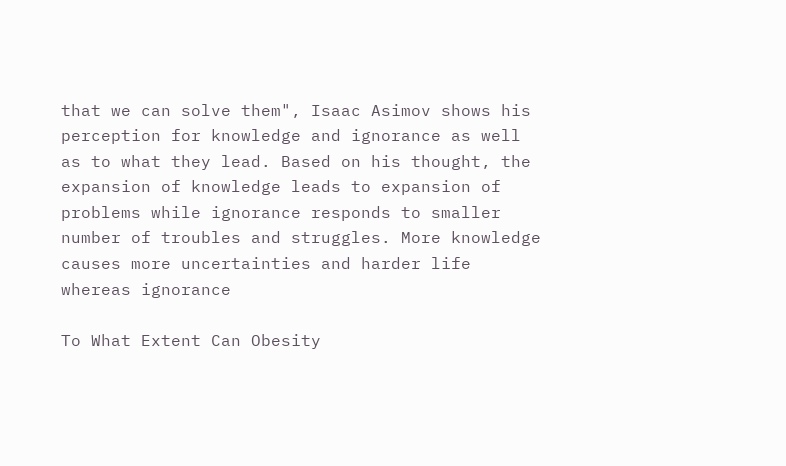that we can solve them", Isaac Asimov shows his perception for knowledge and ignorance as well as to what they lead. Based on his thought, the expansion of knowledge leads to expansion of problems while ignorance responds to smaller number of troubles and struggles. More knowledge causes more uncertainties and harder life whereas ignorance

To What Extent Can Obesity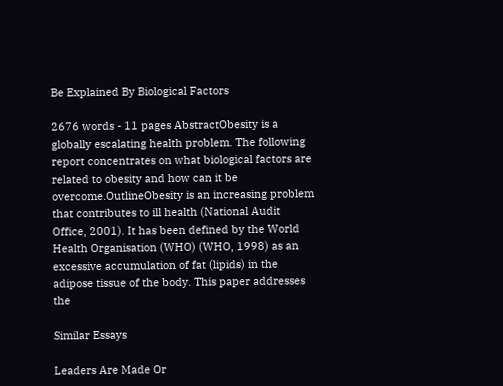Be Explained By Biological Factors

2676 words - 11 pages AbstractObesity is a globally escalating health problem. The following report concentrates on what biological factors are related to obesity and how can it be overcome.OutlineObesity is an increasing problem that contributes to ill health (National Audit Office, 2001). It has been defined by the World Health Organisation (WHO) (WHO, 1998) as an excessive accumulation of fat (lipids) in the adipose tissue of the body. This paper addresses the

Similar Essays

Leaders Are Made Or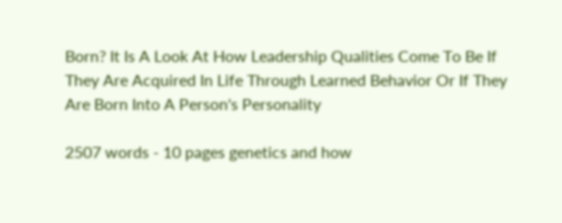Born? It Is A Look At How Leadership Qualities Come To Be If They Are Acquired In Life Through Learned Behavior Or If They Are Born Into A Person's Personality

2507 words - 10 pages genetics and how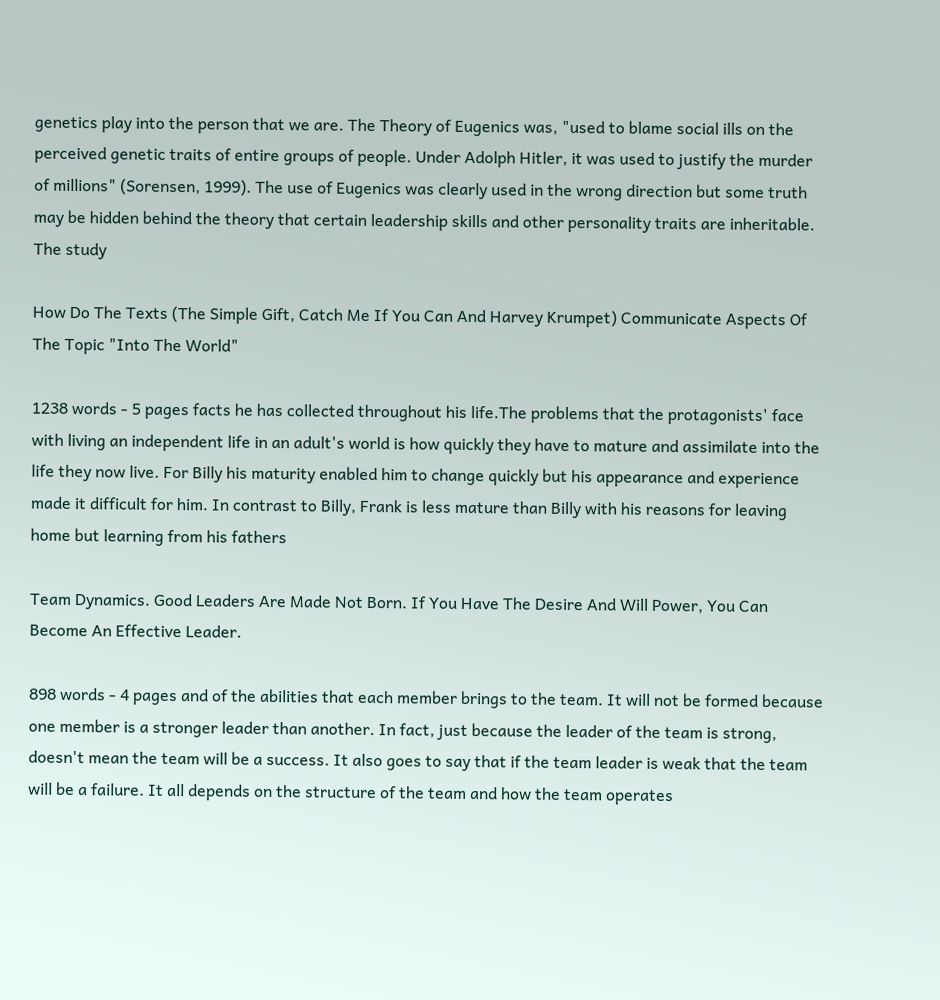genetics play into the person that we are. The Theory of Eugenics was, "used to blame social ills on the perceived genetic traits of entire groups of people. Under Adolph Hitler, it was used to justify the murder of millions" (Sorensen, 1999). The use of Eugenics was clearly used in the wrong direction but some truth may be hidden behind the theory that certain leadership skills and other personality traits are inheritable. The study

How Do The Texts (The Simple Gift, Catch Me If You Can And Harvey Krumpet) Communicate Aspects Of The Topic "Into The World"

1238 words - 5 pages facts he has collected throughout his life.The problems that the protagonists' face with living an independent life in an adult's world is how quickly they have to mature and assimilate into the life they now live. For Billy his maturity enabled him to change quickly but his appearance and experience made it difficult for him. In contrast to Billy, Frank is less mature than Billy with his reasons for leaving home but learning from his fathers

Team Dynamics. Good Leaders Are Made Not Born. If You Have The Desire And Will Power, You Can Become An Effective Leader.

898 words - 4 pages and of the abilities that each member brings to the team. It will not be formed because one member is a stronger leader than another. In fact, just because the leader of the team is strong, doesn't mean the team will be a success. It also goes to say that if the team leader is weak that the team will be a failure. It all depends on the structure of the team and how the team operates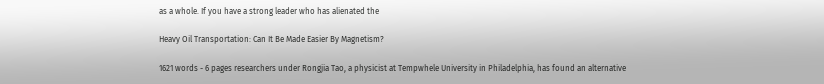as a whole. If you have a strong leader who has alienated the

Heavy Oil Transportation: Can It Be Made Easier By Magnetism?

1621 words - 6 pages researchers under Rongjia Tao, a physicist at Tempwhele University in Philadelphia, has found an alternative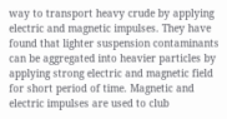way to transport heavy crude by applying electric and magnetic impulses. They have found that lighter suspension contaminants can be aggregated into heavier particles by applying strong electric and magnetic field for short period of time. Magnetic and electric impulses are used to club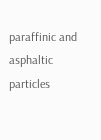paraffinic and asphaltic particles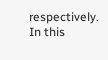respectively. In this